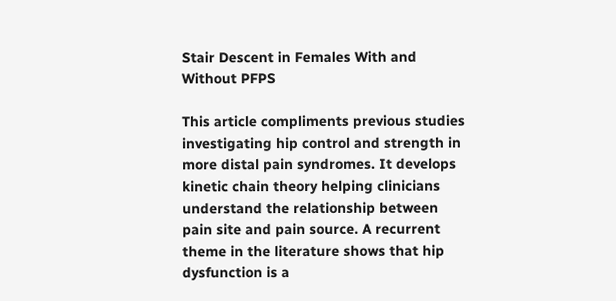Stair Descent in Females With and Without PFPS

This article compliments previous studies investigating hip control and strength in more distal pain syndromes. It develops kinetic chain theory helping clinicians understand the relationship between pain site and pain source. A recurrent theme in the literature shows that hip dysfunction is a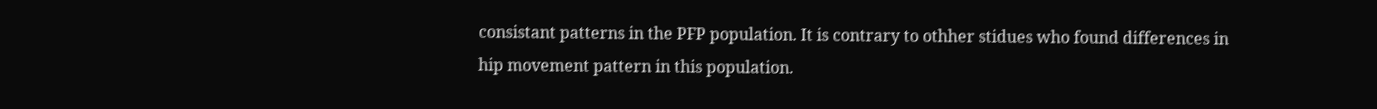consistant patterns in the PFP population. It is contrary to othher stidues who found differences in hip movement pattern in this population.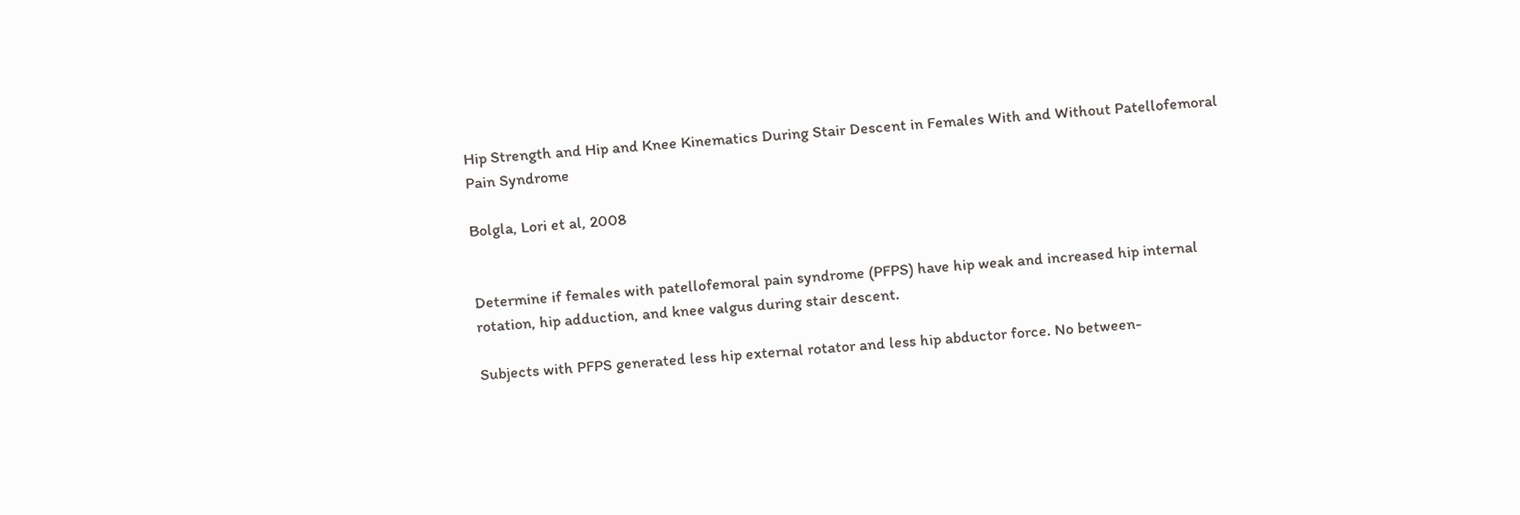Hip Strength and Hip and Knee Kinematics During Stair Descent in Females With and Without Patellofemoral Pain Syndrome

Bolgla, Lori et al, 2008


Determine if females with patellofemoral pain syndrome (PFPS) have hip weak and increased hip internal rotation, hip adduction, and knee valgus during stair descent.

Subjects with PFPS generated less hip external rotator and less hip abductor force. No between-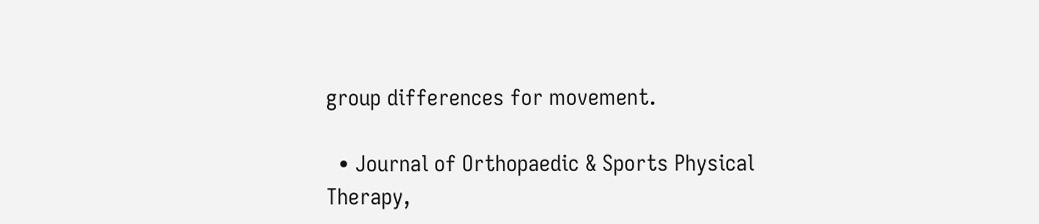group differences for movement.

  • Journal of Orthopaedic & Sports Physical Therapy,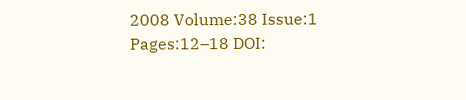2008 Volume:38 Issue:1 Pages:12–18 DOI: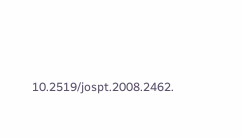10.2519/jospt.2008.2462.